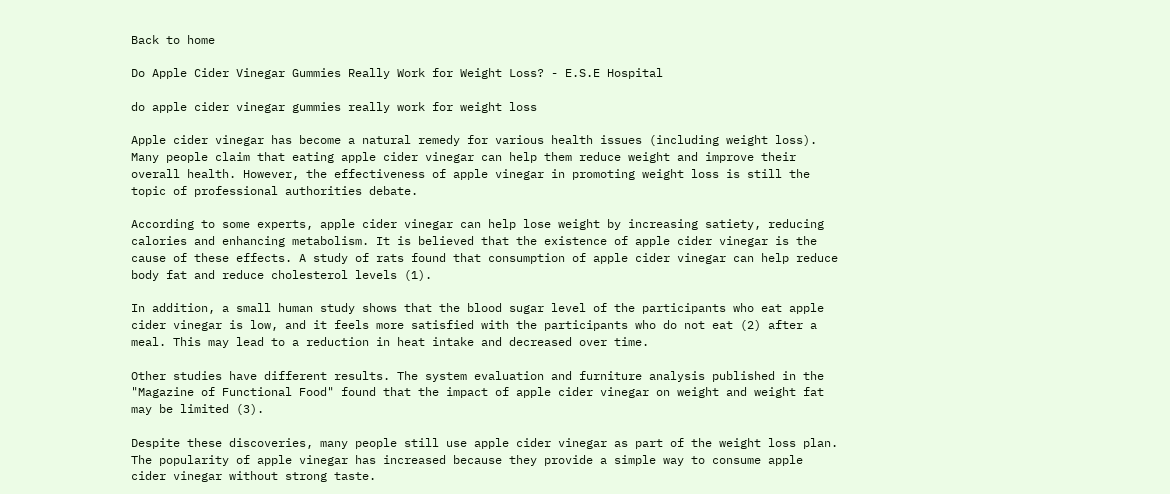Back to home

Do Apple Cider Vinegar Gummies Really Work for Weight Loss? - E.S.E Hospital

do apple cider vinegar gummies really work for weight loss

Apple cider vinegar has become a natural remedy for various health issues (including weight loss). Many people claim that eating apple cider vinegar can help them reduce weight and improve their overall health. However, the effectiveness of apple vinegar in promoting weight loss is still the topic of professional authorities debate.

According to some experts, apple cider vinegar can help lose weight by increasing satiety, reducing calories and enhancing metabolism. It is believed that the existence of apple cider vinegar is the cause of these effects. A study of rats found that consumption of apple cider vinegar can help reduce body fat and reduce cholesterol levels (1).

In addition, a small human study shows that the blood sugar level of the participants who eat apple cider vinegar is low, and it feels more satisfied with the participants who do not eat (2) after a meal. This may lead to a reduction in heat intake and decreased over time.

Other studies have different results. The system evaluation and furniture analysis published in the "Magazine of Functional Food" found that the impact of apple cider vinegar on weight and weight fat may be limited (3).

Despite these discoveries, many people still use apple cider vinegar as part of the weight loss plan. The popularity of apple vinegar has increased because they provide a simple way to consume apple cider vinegar without strong taste.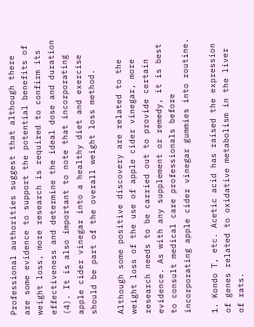Professional authorities suggest that although there are some evidence to support the potential benefits of weight loss, more research is required to confirm its effectiveness and determine the ideal dose and duration (4). It is also important to note that incorporating apple cider vinegar into a healthy diet and exercise should be part of the overall weight loss method.

Although some positive discovery are related to the weight loss of the use of apple cider vinegar, more research needs to be carried out to provide certain evidence. As with any supplement or remedy, it is best to consult medical care professionals before incorporating apple cider vinegar gummies into routine.

1. Kondo T, etc. Acetic acid has raised the expression of genes related to oxidative metabolism in the liver of rats.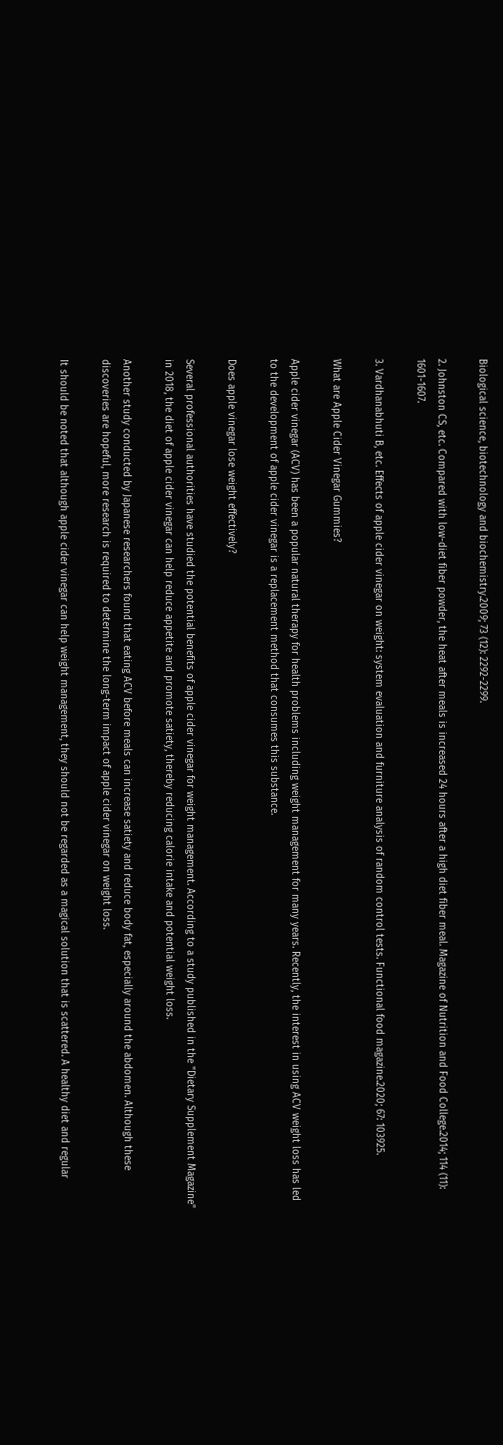Biological science, biotechnology and biochemistry.2009; 73 (12): 2292-2299.

2. Johnston CS, etc. Compared with low-diet fiber powder, the heat after meals is increased 24 hours after a high diet fiber meal. Magazine of Nutrition and Food College.2014; 114 (11): 1601-1607.

3. Vardhanabhuti B, etc. Effects of apple cider vinegar on weight: system evaluation and furniture analysis of random control tests. Functional food magazine.2020; 67: 103925.

What are Apple Cider Vinegar Gummies?

Apple cider vinegar (ACV) has been a popular natural therapy for health problems including weight management for many years. Recently, the interest in using ACV weight loss has led to the development of apple cider vinegar is a replacement method that consumes this substance.

Does apple vinegar lose weight effectively?

Several professional authorities have studied the potential benefits of apple cider vinegar for weight management. According to a study published in the "Dietary Supplement Magazine" in 2018, the diet of apple cider vinegar can help reduce appetite and promote satiety, thereby reducing calorie intake and potential weight loss.

Another study conducted by Japanese researchers found that eating ACV before meals can increase satiety and reduce body fat, especially around the abdomen. Although these discoveries are hopeful, more research is required to determine the long-term impact of apple cider vinegar on weight loss.

It should be noted that although apple cider vinegar can help weight management, they should not be regarded as a magical solution that is scattered. A healthy diet and regular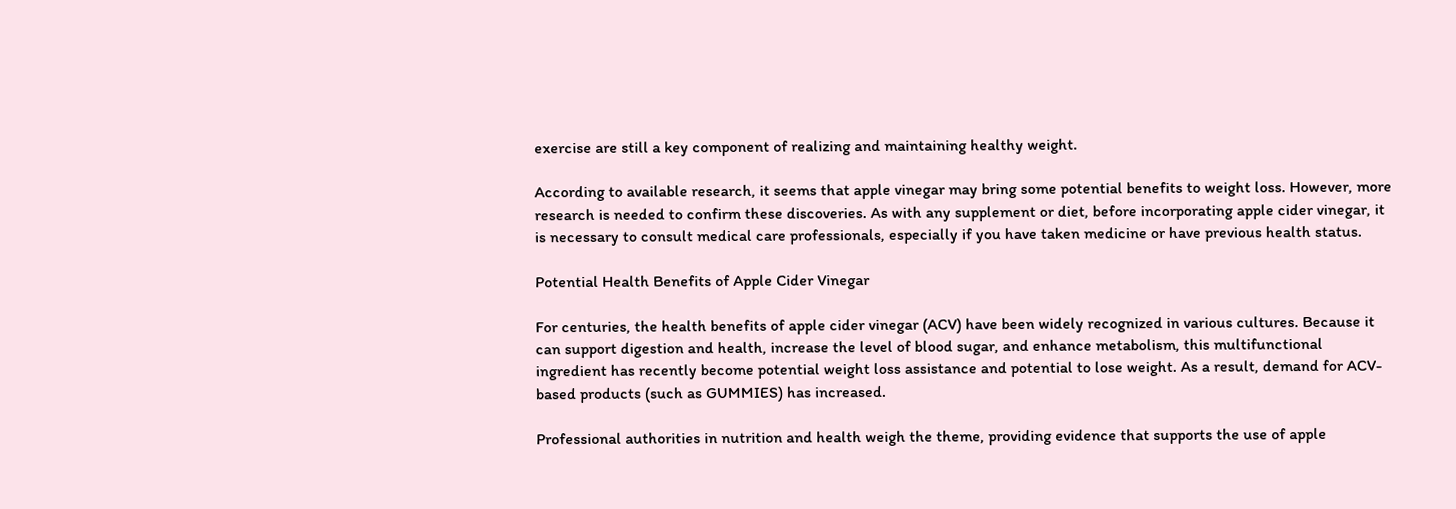exercise are still a key component of realizing and maintaining healthy weight.

According to available research, it seems that apple vinegar may bring some potential benefits to weight loss. However, more research is needed to confirm these discoveries. As with any supplement or diet, before incorporating apple cider vinegar, it is necessary to consult medical care professionals, especially if you have taken medicine or have previous health status.

Potential Health Benefits of Apple Cider Vinegar

For centuries, the health benefits of apple cider vinegar (ACV) have been widely recognized in various cultures. Because it can support digestion and health, increase the level of blood sugar, and enhance metabolism, this multifunctional ingredient has recently become potential weight loss assistance and potential to lose weight. As a result, demand for ACV-based products (such as GUMMIES) has increased.

Professional authorities in nutrition and health weigh the theme, providing evidence that supports the use of apple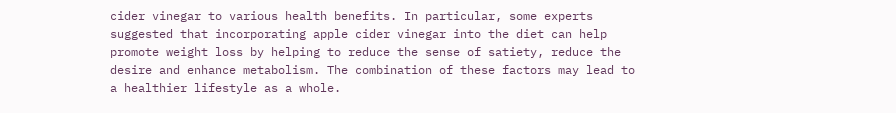cider vinegar to various health benefits. In particular, some experts suggested that incorporating apple cider vinegar into the diet can help promote weight loss by helping to reduce the sense of satiety, reduce the desire and enhance metabolism. The combination of these factors may lead to a healthier lifestyle as a whole.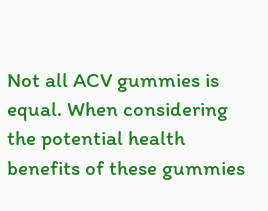Not all ACV gummies is equal. When considering the potential health benefits of these gummies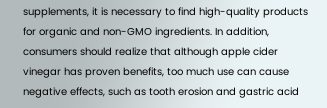supplements, it is necessary to find high-quality products for organic and non-GMO ingredients. In addition, consumers should realize that although apple cider vinegar has proven benefits, too much use can cause negative effects, such as tooth erosion and gastric acid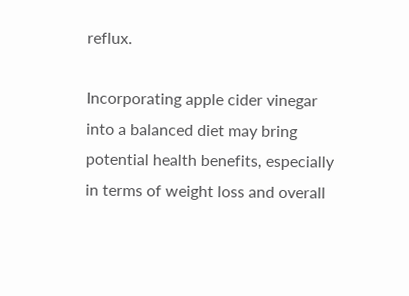reflux.

Incorporating apple cider vinegar into a balanced diet may bring potential health benefits, especially in terms of weight loss and overall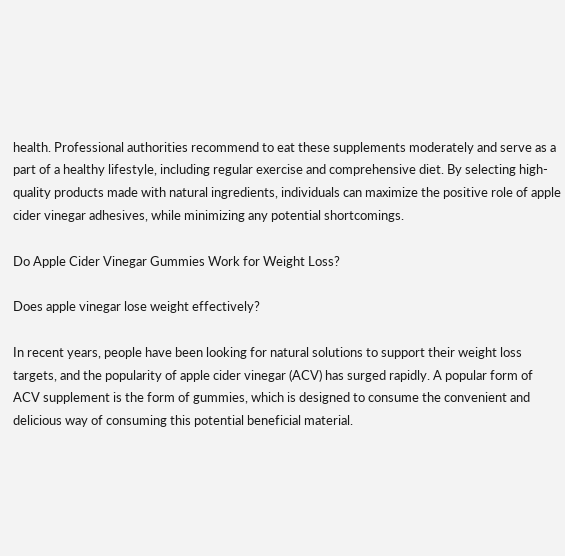health. Professional authorities recommend to eat these supplements moderately and serve as a part of a healthy lifestyle, including regular exercise and comprehensive diet. By selecting high-quality products made with natural ingredients, individuals can maximize the positive role of apple cider vinegar adhesives, while minimizing any potential shortcomings.

Do Apple Cider Vinegar Gummies Work for Weight Loss?

Does apple vinegar lose weight effectively?

In recent years, people have been looking for natural solutions to support their weight loss targets, and the popularity of apple cider vinegar (ACV) has surged rapidly. A popular form of ACV supplement is the form of gummies, which is designed to consume the convenient and delicious way of consuming this potential beneficial material.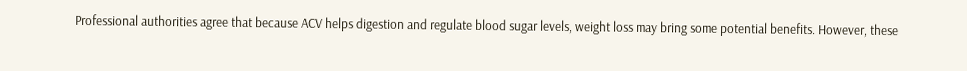Professional authorities agree that because ACV helps digestion and regulate blood sugar levels, weight loss may bring some potential benefits. However, these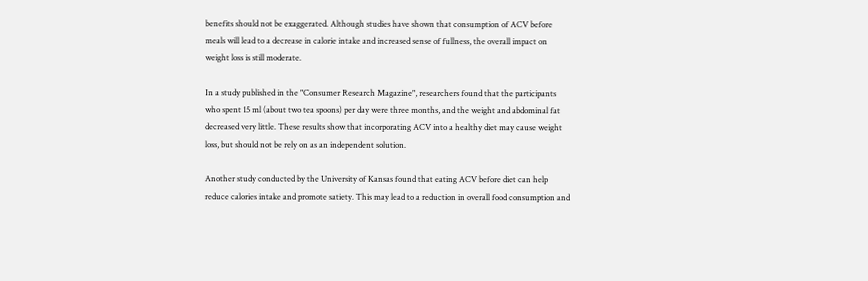benefits should not be exaggerated. Although studies have shown that consumption of ACV before meals will lead to a decrease in calorie intake and increased sense of fullness, the overall impact on weight loss is still moderate.

In a study published in the "Consumer Research Magazine", researchers found that the participants who spent 15 ml (about two tea spoons) per day were three months, and the weight and abdominal fat decreased very little. These results show that incorporating ACV into a healthy diet may cause weight loss, but should not be rely on as an independent solution.

Another study conducted by the University of Kansas found that eating ACV before diet can help reduce calories intake and promote satiety. This may lead to a reduction in overall food consumption and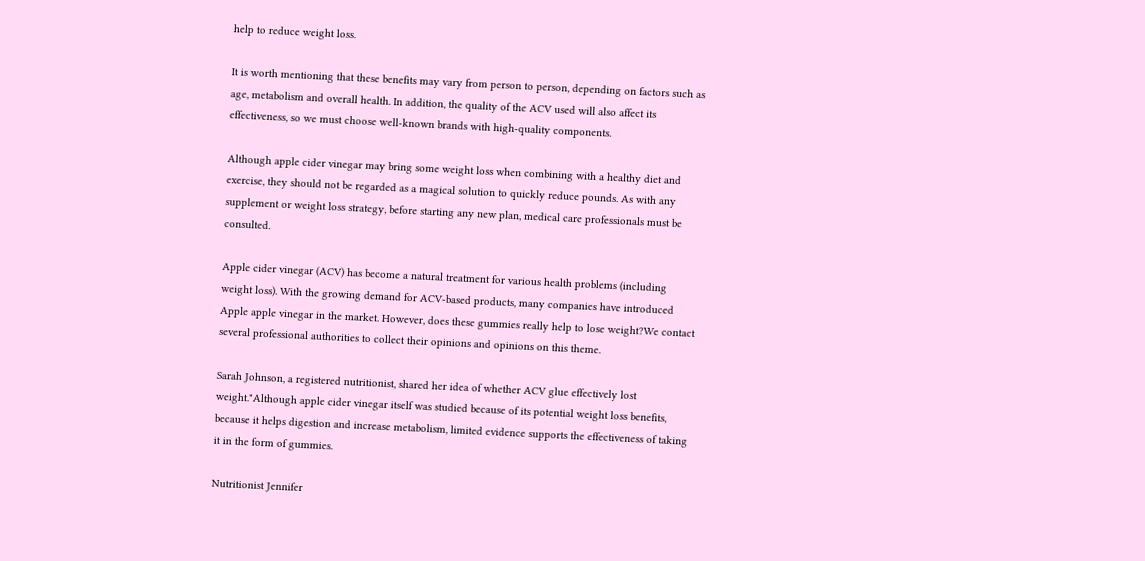help to reduce weight loss.

It is worth mentioning that these benefits may vary from person to person, depending on factors such as age, metabolism and overall health. In addition, the quality of the ACV used will also affect its effectiveness, so we must choose well-known brands with high-quality components.

Although apple cider vinegar may bring some weight loss when combining with a healthy diet and exercise, they should not be regarded as a magical solution to quickly reduce pounds. As with any supplement or weight loss strategy, before starting any new plan, medical care professionals must be consulted.

Apple cider vinegar (ACV) has become a natural treatment for various health problems (including weight loss). With the growing demand for ACV-based products, many companies have introduced Apple apple vinegar in the market. However, does these gummies really help to lose weight?We contact several professional authorities to collect their opinions and opinions on this theme.

Sarah Johnson, a registered nutritionist, shared her idea of whether ACV glue effectively lost weight."Although apple cider vinegar itself was studied because of its potential weight loss benefits, because it helps digestion and increase metabolism, limited evidence supports the effectiveness of taking it in the form of gummies.

Nutritionist Jennifer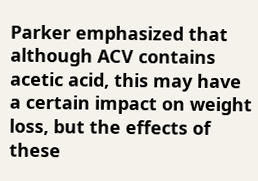Parker emphasized that although ACV contains acetic acid, this may have a certain impact on weight loss, but the effects of these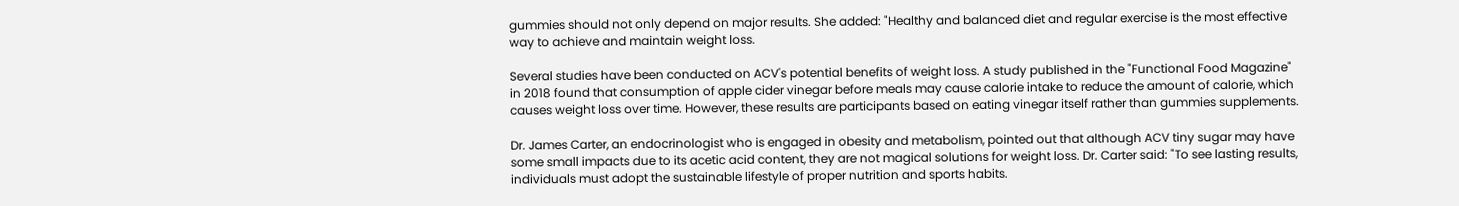gummies should not only depend on major results. She added: "Healthy and balanced diet and regular exercise is the most effective way to achieve and maintain weight loss.

Several studies have been conducted on ACV's potential benefits of weight loss. A study published in the "Functional Food Magazine" in 2018 found that consumption of apple cider vinegar before meals may cause calorie intake to reduce the amount of calorie, which causes weight loss over time. However, these results are participants based on eating vinegar itself rather than gummies supplements.

Dr. James Carter, an endocrinologist who is engaged in obesity and metabolism, pointed out that although ACV tiny sugar may have some small impacts due to its acetic acid content, they are not magical solutions for weight loss. Dr. Carter said: "To see lasting results, individuals must adopt the sustainable lifestyle of proper nutrition and sports habits.